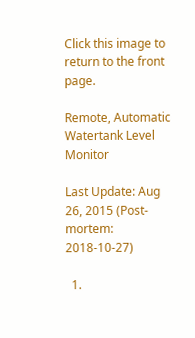Click this image to return to the front page.

Remote, Automatic Watertank Level Monitor

Last Update: Aug 26, 2015 (Post-mortem: 2018-10-27)

  1.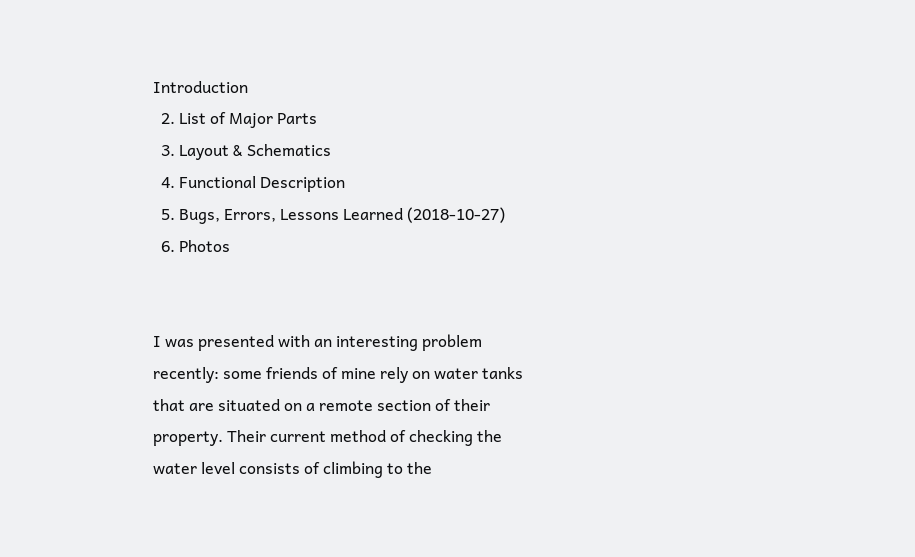Introduction
  2. List of Major Parts
  3. Layout & Schematics
  4. Functional Description
  5. Bugs, Errors, Lessons Learned (2018-10-27)
  6. Photos


I was presented with an interesting problem recently: some friends of mine rely on water tanks that are situated on a remote section of their property. Their current method of checking the water level consists of climbing to the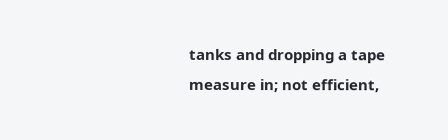tanks and dropping a tape measure in; not efficient,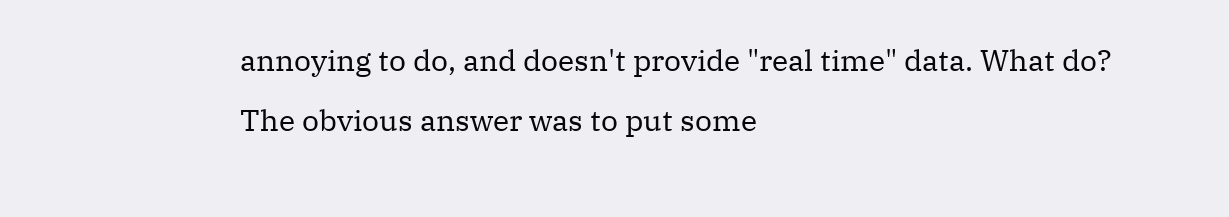annoying to do, and doesn't provide "real time" data. What do?
The obvious answer was to put some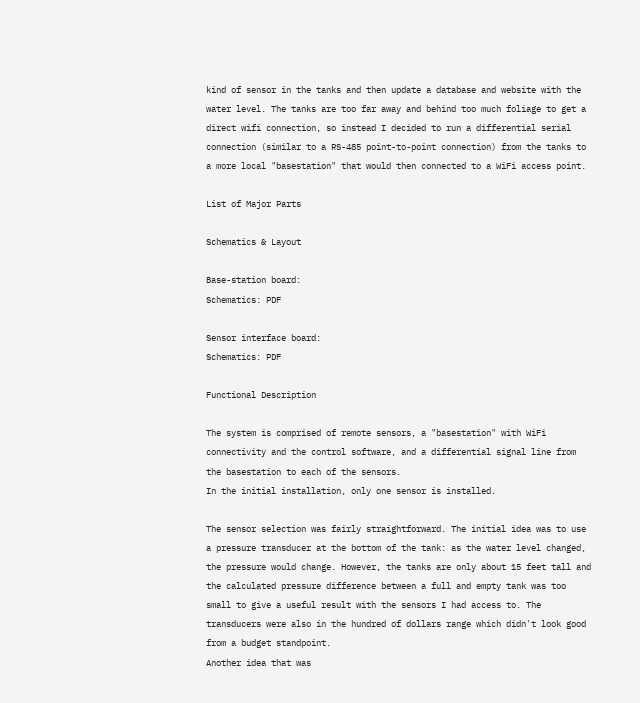kind of sensor in the tanks and then update a database and website with the water level. The tanks are too far away and behind too much foliage to get a direct wifi connection, so instead I decided to run a differential serial connection (similar to a RS-485 point-to-point connection) from the tanks to a more local "basestation" that would then connected to a WiFi access point.

List of Major Parts

Schematics & Layout

Base-station board:
Schematics: PDF

Sensor interface board:
Schematics: PDF

Functional Description

The system is comprised of remote sensors, a "basestation" with WiFi connectivity and the control software, and a differential signal line from the basestation to each of the sensors.
In the initial installation, only one sensor is installed.

The sensor selection was fairly straightforward. The initial idea was to use a pressure transducer at the bottom of the tank: as the water level changed, the pressure would change. However, the tanks are only about 15 feet tall and the calculated pressure difference between a full and empty tank was too small to give a useful result with the sensors I had access to. The transducers were also in the hundred of dollars range which didn't look good from a budget standpoint.
Another idea that was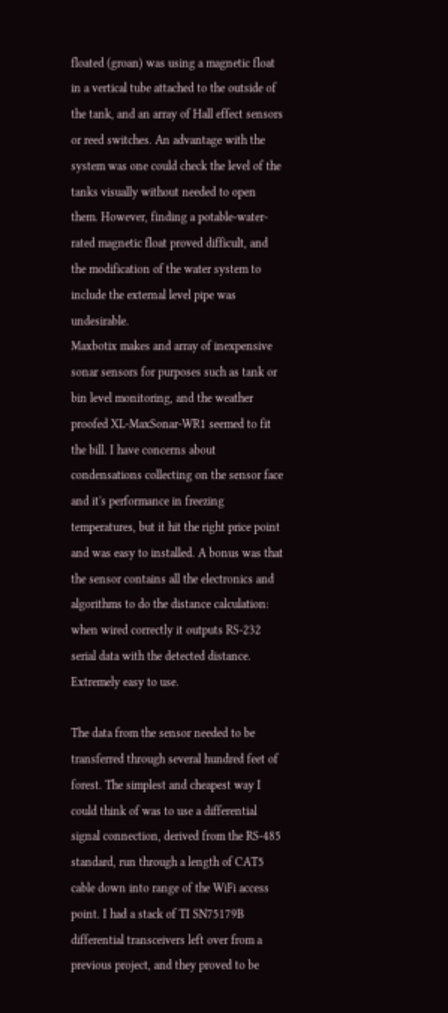floated (groan) was using a magnetic float in a vertical tube attached to the outside of the tank, and an array of Hall effect sensors or reed switches. An advantage with the system was one could check the level of the tanks visually without needed to open them. However, finding a potable-water-rated magnetic float proved difficult, and the modification of the water system to include the external level pipe was undesirable.
Maxbotix makes and array of inexpensive sonar sensors for purposes such as tank or bin level monitoring, and the weather proofed XL-MaxSonar-WR1 seemed to fit the bill. I have concerns about condensations collecting on the sensor face and it's performance in freezing temperatures, but it hit the right price point and was easy to installed. A bonus was that the sensor contains all the electronics and algorithms to do the distance calculation: when wired correctly it outputs RS-232 serial data with the detected distance. Extremely easy to use.

The data from the sensor needed to be transferred through several hundred feet of forest. The simplest and cheapest way I could think of was to use a differential signal connection, derived from the RS-485 standard, run through a length of CAT5 cable down into range of the WiFi access point. I had a stack of TI SN75179B differential transceivers left over from a previous project, and they proved to be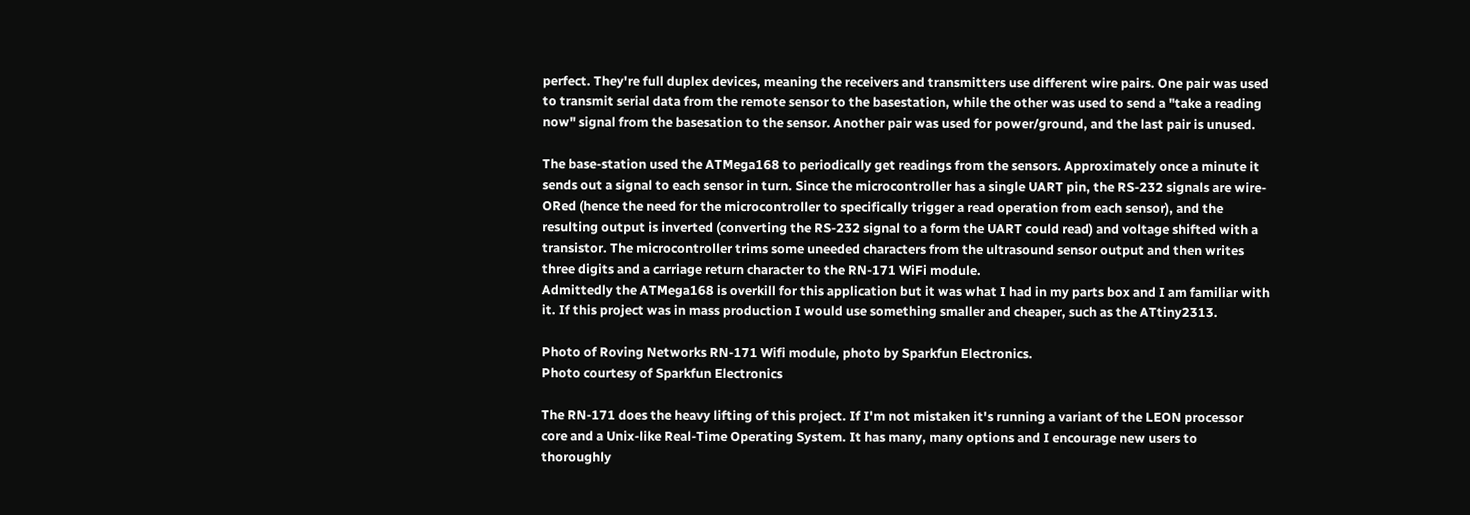perfect. They're full duplex devices, meaning the receivers and transmitters use different wire pairs. One pair was used to transmit serial data from the remote sensor to the basestation, while the other was used to send a "take a reading now" signal from the basesation to the sensor. Another pair was used for power/ground, and the last pair is unused.

The base-station used the ATMega168 to periodically get readings from the sensors. Approximately once a minute it sends out a signal to each sensor in turn. Since the microcontroller has a single UART pin, the RS-232 signals are wire-ORed (hence the need for the microcontroller to specifically trigger a read operation from each sensor), and the resulting output is inverted (converting the RS-232 signal to a form the UART could read) and voltage shifted with a transistor. The microcontroller trims some uneeded characters from the ultrasound sensor output and then writes three digits and a carriage return character to the RN-171 WiFi module.
Admittedly the ATMega168 is overkill for this application but it was what I had in my parts box and I am familiar with it. If this project was in mass production I would use something smaller and cheaper, such as the ATtiny2313.

Photo of Roving Networks RN-171 Wifi module, photo by Sparkfun Electronics.
Photo courtesy of Sparkfun Electronics

The RN-171 does the heavy lifting of this project. If I'm not mistaken it's running a variant of the LEON processor core and a Unix-like Real-Time Operating System. It has many, many options and I encourage new users to thoroughly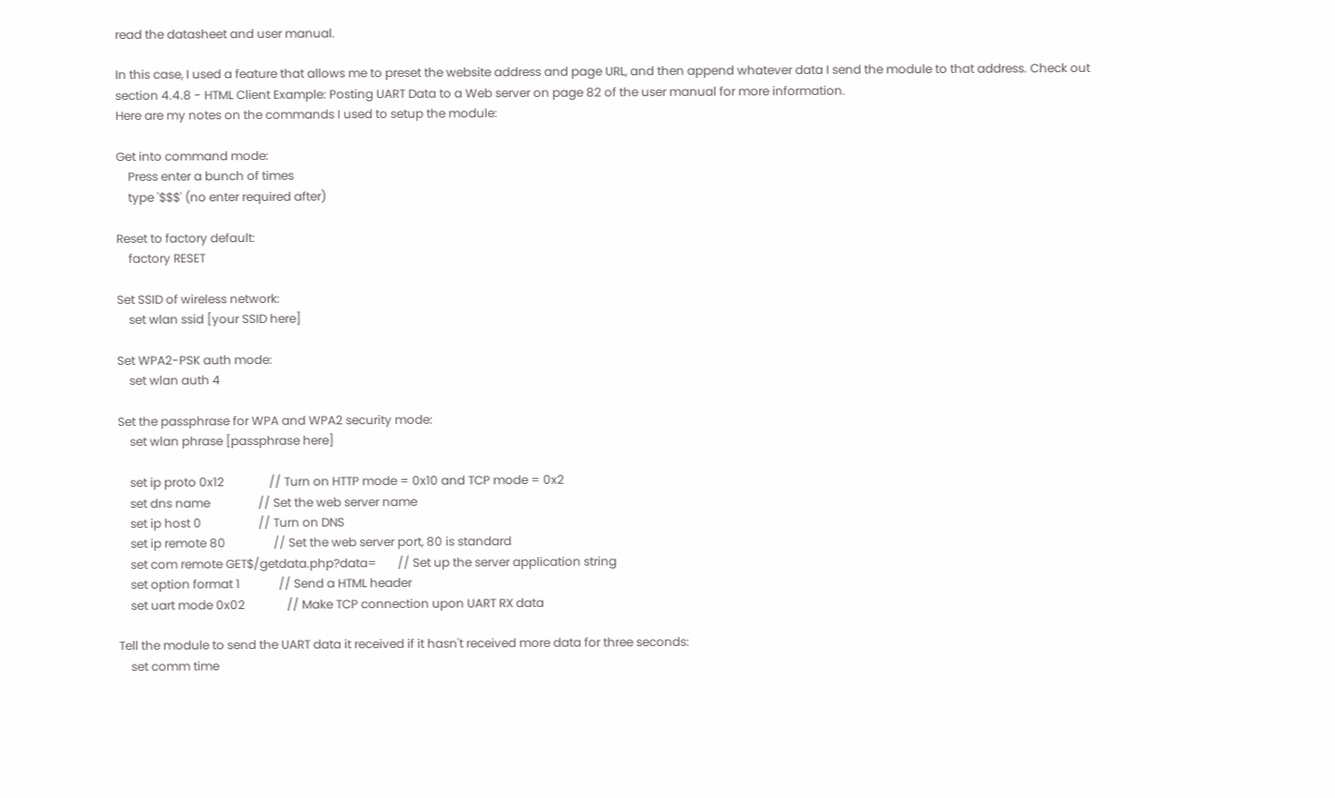read the datasheet and user manual.

In this case, I used a feature that allows me to preset the website address and page URL, and then append whatever data I send the module to that address. Check out section 4.4.8 - HTML Client Example: Posting UART Data to a Web server on page 82 of the user manual for more information.
Here are my notes on the commands I used to setup the module:

Get into command mode:
    Press enter a bunch of times
    type '$$$' (no enter required after)

Reset to factory default:
    factory RESET

Set SSID of wireless network:
    set wlan ssid [your SSID here]

Set WPA2-PSK auth mode:
    set wlan auth 4

Set the passphrase for WPA and WPA2 security mode:
    set wlan phrase [passphrase here]

    set ip proto 0x12               // Turn on HTTP mode = 0x10 and TCP mode = 0x2
    set dns name                // Set the web server name
    set ip host 0                   // Turn on DNS
    set ip remote 80                // Set the web server port, 80 is standard
    set com remote GET$/getdata.php?data=       // Set up the server application string
    set option format 1             // Send a HTML header
    set uart mode 0x02              // Make TCP connection upon UART RX data

Tell the module to send the UART data it received if it hasn't received more data for three seconds:
    set comm time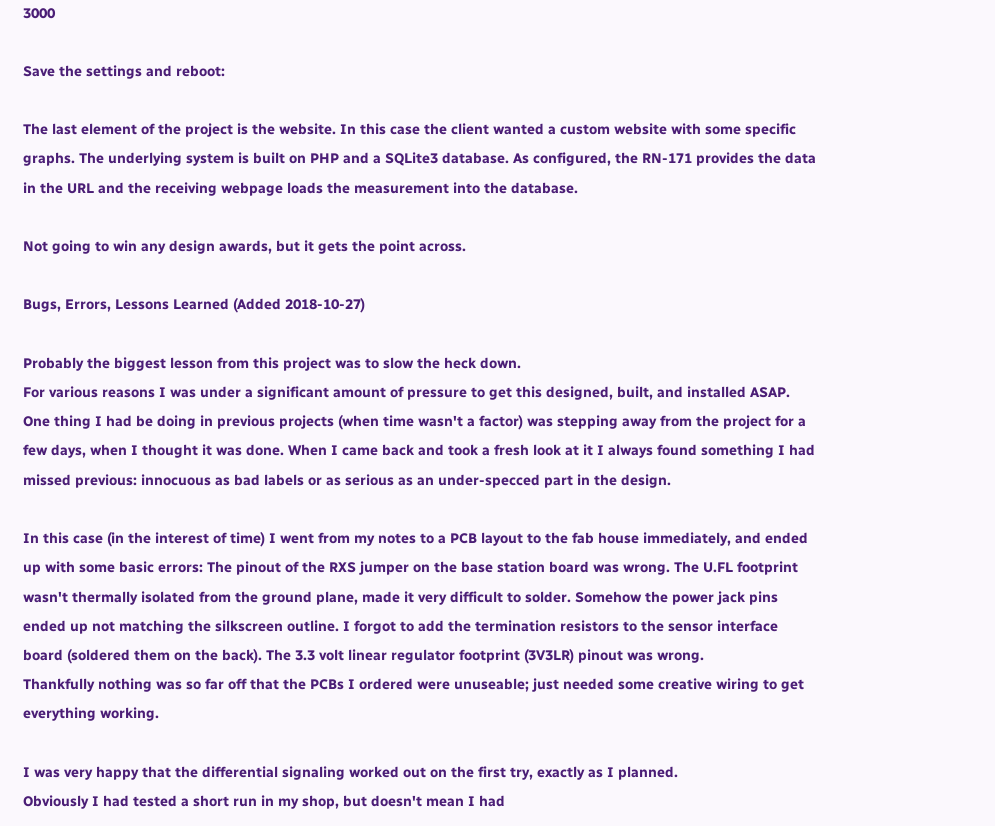3000

Save the settings and reboot:

The last element of the project is the website. In this case the client wanted a custom website with some specific graphs. The underlying system is built on PHP and a SQLite3 database. As configured, the RN-171 provides the data in the URL and the receiving webpage loads the measurement into the database.

Not going to win any design awards, but it gets the point across.

Bugs, Errors, Lessons Learned (Added 2018-10-27)

Probably the biggest lesson from this project was to slow the heck down.
For various reasons I was under a significant amount of pressure to get this designed, built, and installed ASAP. One thing I had be doing in previous projects (when time wasn't a factor) was stepping away from the project for a few days, when I thought it was done. When I came back and took a fresh look at it I always found something I had missed previous: innocuous as bad labels or as serious as an under-specced part in the design.

In this case (in the interest of time) I went from my notes to a PCB layout to the fab house immediately, and ended up with some basic errors: The pinout of the RXS jumper on the base station board was wrong. The U.FL footprint wasn't thermally isolated from the ground plane, made it very difficult to solder. Somehow the power jack pins ended up not matching the silkscreen outline. I forgot to add the termination resistors to the sensor interface board (soldered them on the back). The 3.3 volt linear regulator footprint (3V3LR) pinout was wrong.
Thankfully nothing was so far off that the PCBs I ordered were unuseable; just needed some creative wiring to get everything working.

I was very happy that the differential signaling worked out on the first try, exactly as I planned.
Obviously I had tested a short run in my shop, but doesn't mean I had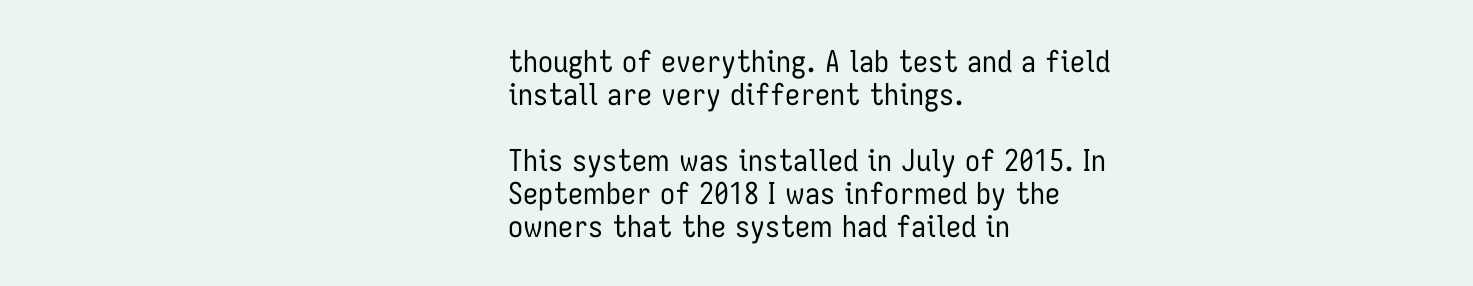thought of everything. A lab test and a field install are very different things.

This system was installed in July of 2015. In September of 2018 I was informed by the owners that the system had failed in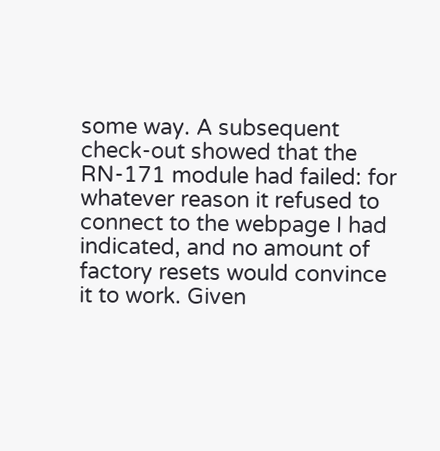some way. A subsequent check-out showed that the RN-171 module had failed: for whatever reason it refused to connect to the webpage I had indicated, and no amount of factory resets would convince it to work. Given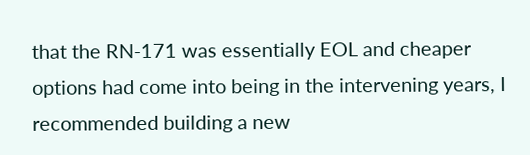that the RN-171 was essentially EOL and cheaper options had come into being in the intervening years, I recommended building a new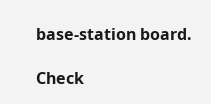base-station board.

Check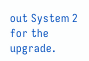out System 2 for the upgrade.